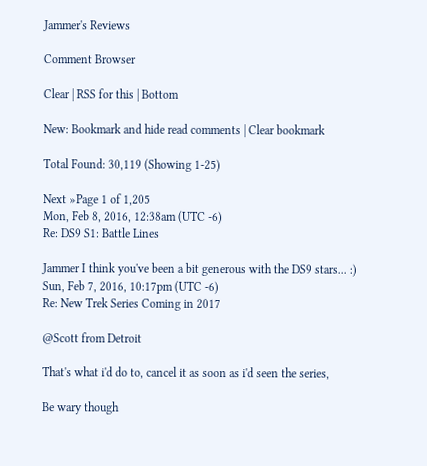Jammer's Reviews

Comment Browser

Clear | RSS for this | Bottom

New: Bookmark and hide read comments | Clear bookmark

Total Found: 30,119 (Showing 1-25)

Next »Page 1 of 1,205
Mon, Feb 8, 2016, 12:38am (UTC -6)
Re: DS9 S1: Battle Lines

Jammer I think you've been a bit generous with the DS9 stars... :)
Sun, Feb 7, 2016, 10:17pm (UTC -6)
Re: New Trek Series Coming in 2017

@Scott from Detroit

That's what i'd do to, cancel it as soon as i'd seen the series,

Be wary though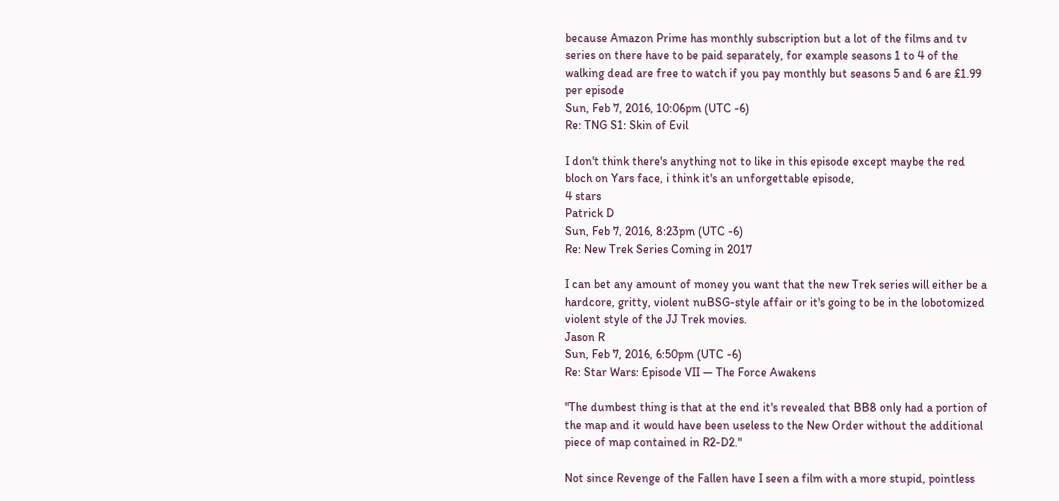because Amazon Prime has monthly subscription but a lot of the films and tv series on there have to be paid separately, for example seasons 1 to 4 of the walking dead are free to watch if you pay monthly but seasons 5 and 6 are £1.99 per episode
Sun, Feb 7, 2016, 10:06pm (UTC -6)
Re: TNG S1: Skin of Evil

I don't think there's anything not to like in this episode except maybe the red bloch on Yars face, i think it's an unforgettable episode,
4 stars
Patrick D
Sun, Feb 7, 2016, 8:23pm (UTC -6)
Re: New Trek Series Coming in 2017

I can bet any amount of money you want that the new Trek series will either be a hardcore, gritty, violent nuBSG-style affair or it's going to be in the lobotomized violent style of the JJ Trek movies.
Jason R
Sun, Feb 7, 2016, 6:50pm (UTC -6)
Re: Star Wars: Episode VII — The Force Awakens

"The dumbest thing is that at the end it's revealed that BB8 only had a portion of the map and it would have been useless to the New Order without the additional piece of map contained in R2-D2."

Not since Revenge of the Fallen have I seen a film with a more stupid, pointless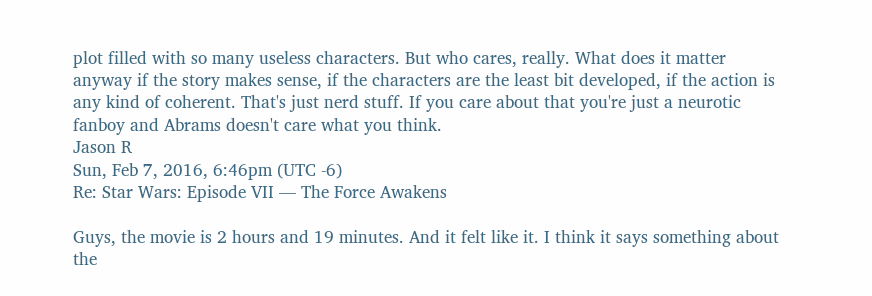plot filled with so many useless characters. But who cares, really. What does it matter anyway if the story makes sense, if the characters are the least bit developed, if the action is any kind of coherent. That's just nerd stuff. If you care about that you're just a neurotic fanboy and Abrams doesn't care what you think.
Jason R
Sun, Feb 7, 2016, 6:46pm (UTC -6)
Re: Star Wars: Episode VII — The Force Awakens

Guys, the movie is 2 hours and 19 minutes. And it felt like it. I think it says something about the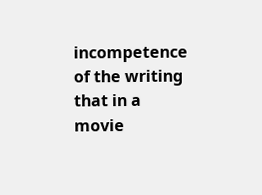incompetence of the writing that in a movie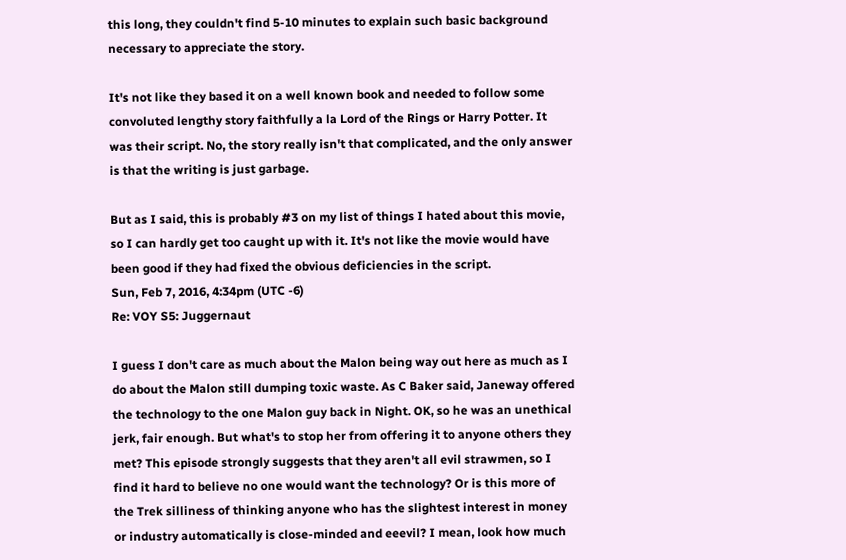this long, they couldn't find 5-10 minutes to explain such basic background necessary to appreciate the story.

It's not like they based it on a well known book and needed to follow some convoluted lengthy story faithfully a la Lord of the Rings or Harry Potter. It was their script. No, the story really isn't that complicated, and the only answer is that the writing is just garbage.

But as I said, this is probably #3 on my list of things I hated about this movie, so I can hardly get too caught up with it. It's not like the movie would have been good if they had fixed the obvious deficiencies in the script.
Sun, Feb 7, 2016, 4:34pm (UTC -6)
Re: VOY S5: Juggernaut

I guess I don't care as much about the Malon being way out here as much as I do about the Malon still dumping toxic waste. As C Baker said, Janeway offered the technology to the one Malon guy back in Night. OK, so he was an unethical jerk, fair enough. But what's to stop her from offering it to anyone others they met? This episode strongly suggests that they aren't all evil strawmen, so I find it hard to believe no one would want the technology? Or is this more of the Trek silliness of thinking anyone who has the slightest interest in money or industry automatically is close-minded and eeevil? I mean, look how much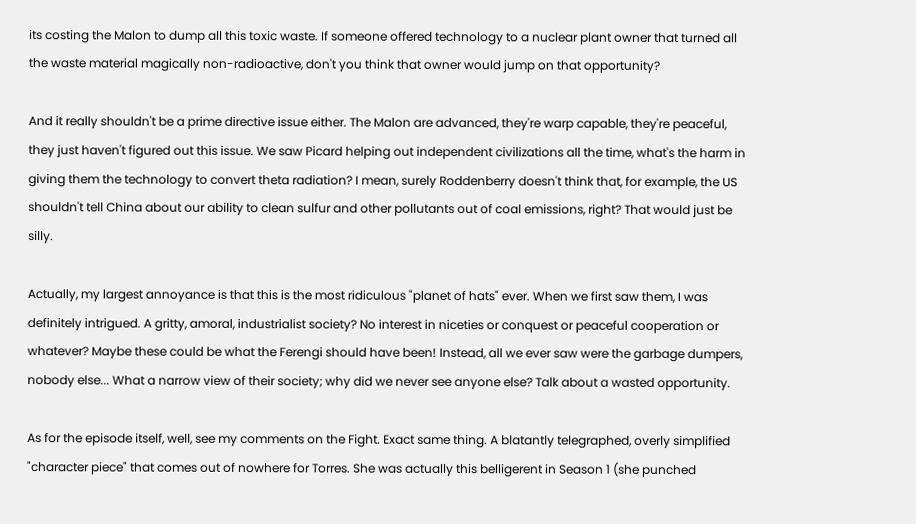its costing the Malon to dump all this toxic waste. If someone offered technology to a nuclear plant owner that turned all the waste material magically non-radioactive, don't you think that owner would jump on that opportunity?

And it really shouldn't be a prime directive issue either. The Malon are advanced, they're warp capable, they're peaceful, they just haven't figured out this issue. We saw Picard helping out independent civilizations all the time, what's the harm in giving them the technology to convert theta radiation? I mean, surely Roddenberry doesn't think that, for example, the US shouldn't tell China about our ability to clean sulfur and other pollutants out of coal emissions, right? That would just be silly.

Actually, my largest annoyance is that this is the most ridiculous "planet of hats" ever. When we first saw them, I was definitely intrigued. A gritty, amoral, industrialist society? No interest in niceties or conquest or peaceful cooperation or whatever? Maybe these could be what the Ferengi should have been! Instead, all we ever saw were the garbage dumpers, nobody else... What a narrow view of their society; why did we never see anyone else? Talk about a wasted opportunity.

As for the episode itself, well, see my comments on the Fight. Exact same thing. A blatantly telegraphed, overly simplified "character piece" that comes out of nowhere for Torres. She was actually this belligerent in Season 1 (she punched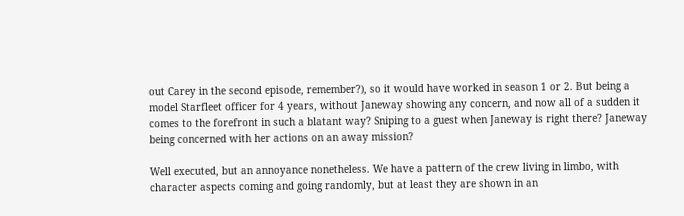out Carey in the second episode, remember?), so it would have worked in season 1 or 2. But being a model Starfleet officer for 4 years, without Janeway showing any concern, and now all of a sudden it comes to the forefront in such a blatant way? Sniping to a guest when Janeway is right there? Janeway being concerned with her actions on an away mission?

Well executed, but an annoyance nonetheless. We have a pattern of the crew living in limbo, with character aspects coming and going randomly, but at least they are shown in an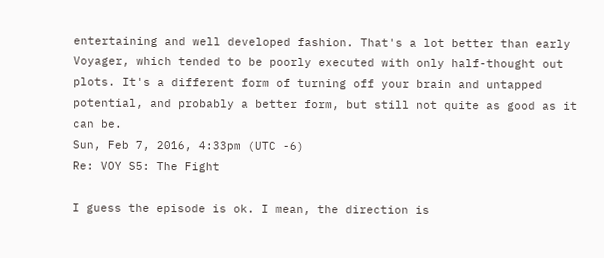entertaining and well developed fashion. That's a lot better than early Voyager, which tended to be poorly executed with only half-thought out plots. It's a different form of turning off your brain and untapped potential, and probably a better form, but still not quite as good as it can be.
Sun, Feb 7, 2016, 4:33pm (UTC -6)
Re: VOY S5: The Fight

I guess the episode is ok. I mean, the direction is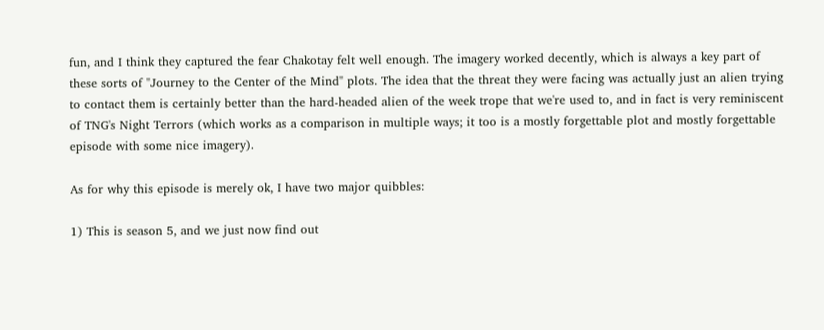fun, and I think they captured the fear Chakotay felt well enough. The imagery worked decently, which is always a key part of these sorts of "Journey to the Center of the Mind" plots. The idea that the threat they were facing was actually just an alien trying to contact them is certainly better than the hard-headed alien of the week trope that we're used to, and in fact is very reminiscent of TNG's Night Terrors (which works as a comparison in multiple ways; it too is a mostly forgettable plot and mostly forgettable episode with some nice imagery).

As for why this episode is merely ok, I have two major quibbles:

1) This is season 5, and we just now find out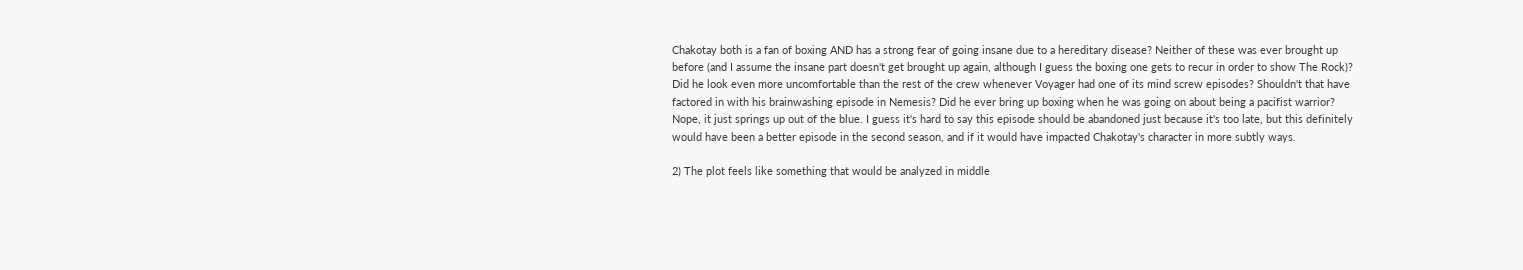Chakotay both is a fan of boxing AND has a strong fear of going insane due to a hereditary disease? Neither of these was ever brought up before (and I assume the insane part doesn't get brought up again, although I guess the boxing one gets to recur in order to show The Rock)? Did he look even more uncomfortable than the rest of the crew whenever Voyager had one of its mind screw episodes? Shouldn't that have factored in with his brainwashing episode in Nemesis? Did he ever bring up boxing when he was going on about being a pacifist warrior? Nope, it just springs up out of the blue. I guess it's hard to say this episode should be abandoned just because it's too late, but this definitely would have been a better episode in the second season, and if it would have impacted Chakotay's character in more subtly ways.

2) The plot feels like something that would be analyzed in middle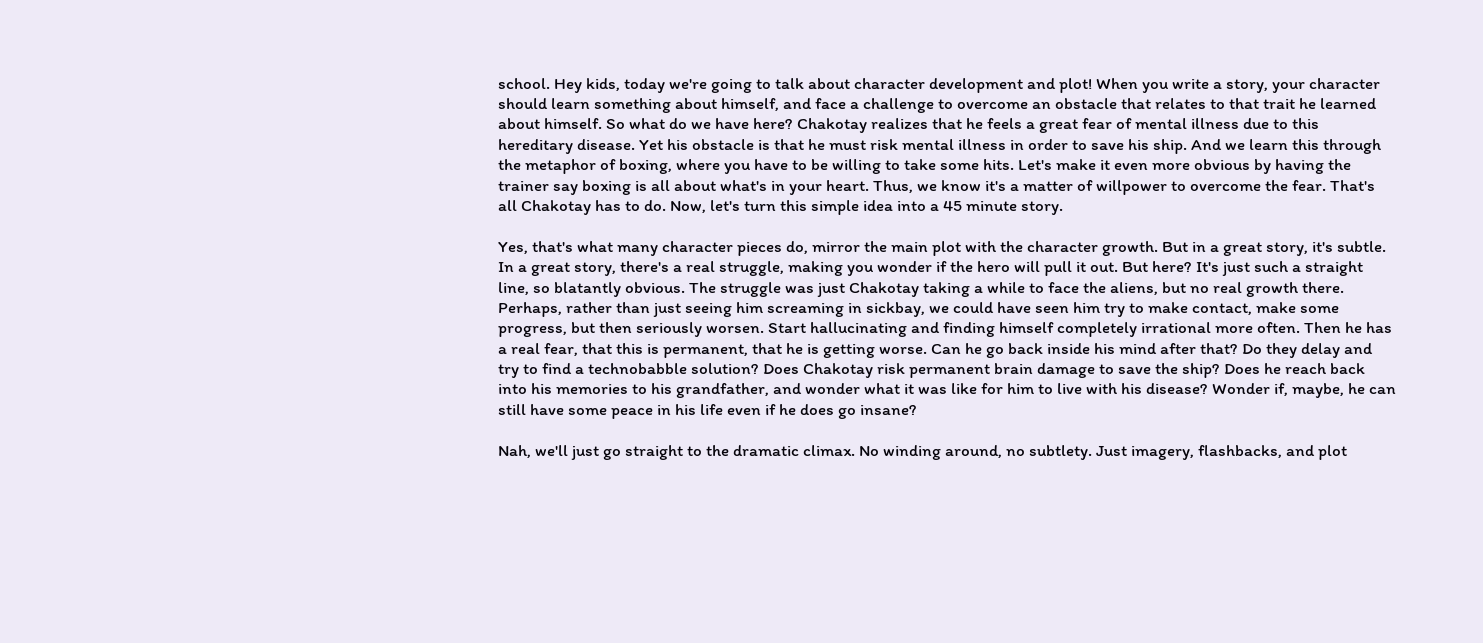school. Hey kids, today we're going to talk about character development and plot! When you write a story, your character should learn something about himself, and face a challenge to overcome an obstacle that relates to that trait he learned about himself. So what do we have here? Chakotay realizes that he feels a great fear of mental illness due to this hereditary disease. Yet his obstacle is that he must risk mental illness in order to save his ship. And we learn this through the metaphor of boxing, where you have to be willing to take some hits. Let's make it even more obvious by having the trainer say boxing is all about what's in your heart. Thus, we know it's a matter of willpower to overcome the fear. That's all Chakotay has to do. Now, let's turn this simple idea into a 45 minute story.

Yes, that's what many character pieces do, mirror the main plot with the character growth. But in a great story, it's subtle. In a great story, there's a real struggle, making you wonder if the hero will pull it out. But here? It's just such a straight line, so blatantly obvious. The struggle was just Chakotay taking a while to face the aliens, but no real growth there. Perhaps, rather than just seeing him screaming in sickbay, we could have seen him try to make contact, make some progress, but then seriously worsen. Start hallucinating and finding himself completely irrational more often. Then he has a real fear, that this is permanent, that he is getting worse. Can he go back inside his mind after that? Do they delay and try to find a technobabble solution? Does Chakotay risk permanent brain damage to save the ship? Does he reach back into his memories to his grandfather, and wonder what it was like for him to live with his disease? Wonder if, maybe, he can still have some peace in his life even if he does go insane?

Nah, we'll just go straight to the dramatic climax. No winding around, no subtlety. Just imagery, flashbacks, and plot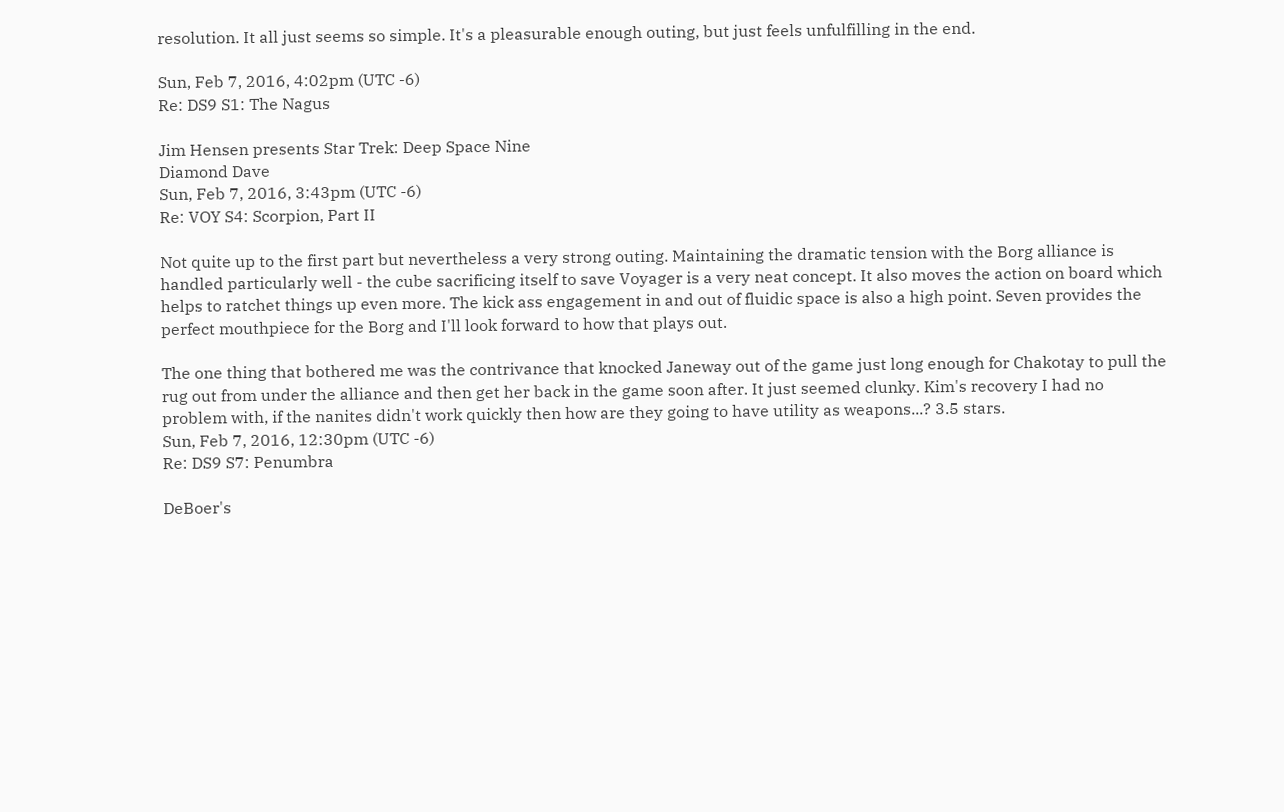resolution. It all just seems so simple. It's a pleasurable enough outing, but just feels unfulfilling in the end.

Sun, Feb 7, 2016, 4:02pm (UTC -6)
Re: DS9 S1: The Nagus

Jim Hensen presents Star Trek: Deep Space Nine
Diamond Dave
Sun, Feb 7, 2016, 3:43pm (UTC -6)
Re: VOY S4: Scorpion, Part II

Not quite up to the first part but nevertheless a very strong outing. Maintaining the dramatic tension with the Borg alliance is handled particularly well - the cube sacrificing itself to save Voyager is a very neat concept. It also moves the action on board which helps to ratchet things up even more. The kick ass engagement in and out of fluidic space is also a high point. Seven provides the perfect mouthpiece for the Borg and I'll look forward to how that plays out.

The one thing that bothered me was the contrivance that knocked Janeway out of the game just long enough for Chakotay to pull the rug out from under the alliance and then get her back in the game soon after. It just seemed clunky. Kim's recovery I had no problem with, if the nanites didn't work quickly then how are they going to have utility as weapons...? 3.5 stars.
Sun, Feb 7, 2016, 12:30pm (UTC -6)
Re: DS9 S7: Penumbra

DeBoer's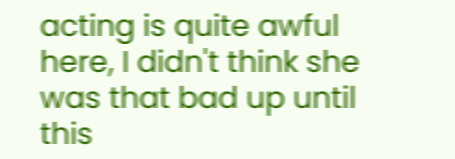acting is quite awful here, I didn't think she was that bad up until this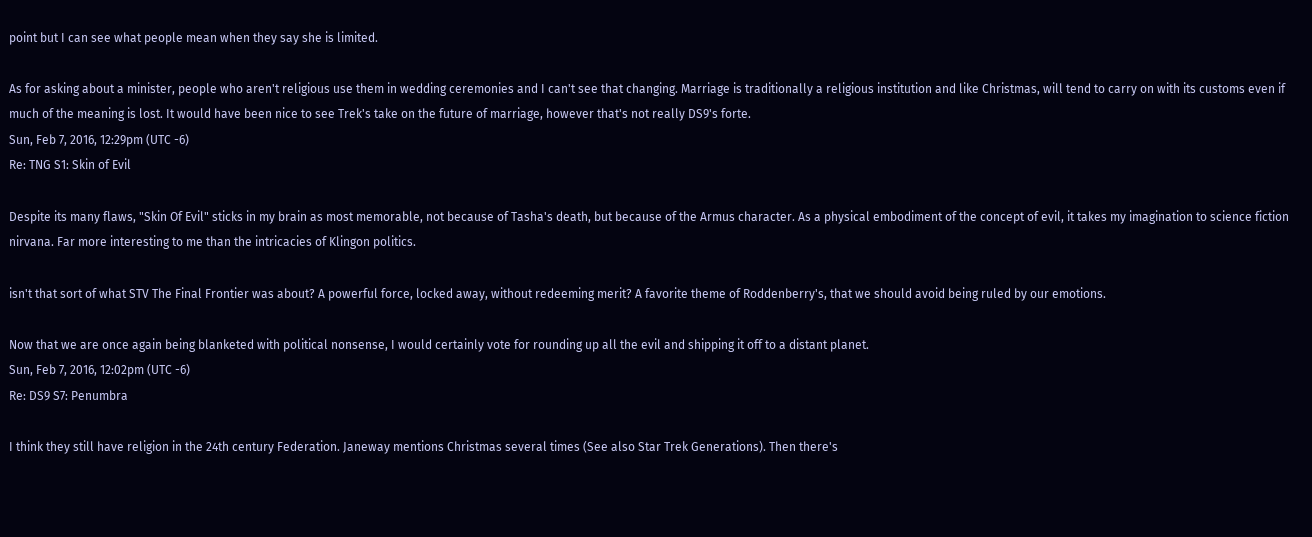point but I can see what people mean when they say she is limited.

As for asking about a minister, people who aren't religious use them in wedding ceremonies and I can't see that changing. Marriage is traditionally a religious institution and like Christmas, will tend to carry on with its customs even if much of the meaning is lost. It would have been nice to see Trek's take on the future of marriage, however that's not really DS9's forte.
Sun, Feb 7, 2016, 12:29pm (UTC -6)
Re: TNG S1: Skin of Evil

Despite its many flaws, "Skin Of Evil" sticks in my brain as most memorable, not because of Tasha's death, but because of the Armus character. As a physical embodiment of the concept of evil, it takes my imagination to science fiction nirvana. Far more interesting to me than the intricacies of Klingon politics.

isn't that sort of what STV The Final Frontier was about? A powerful force, locked away, without redeeming merit? A favorite theme of Roddenberry's, that we should avoid being ruled by our emotions.

Now that we are once again being blanketed with political nonsense, I would certainly vote for rounding up all the evil and shipping it off to a distant planet.
Sun, Feb 7, 2016, 12:02pm (UTC -6)
Re: DS9 S7: Penumbra

I think they still have religion in the 24th century Federation. Janeway mentions Christmas several times (See also Star Trek Generations). Then there's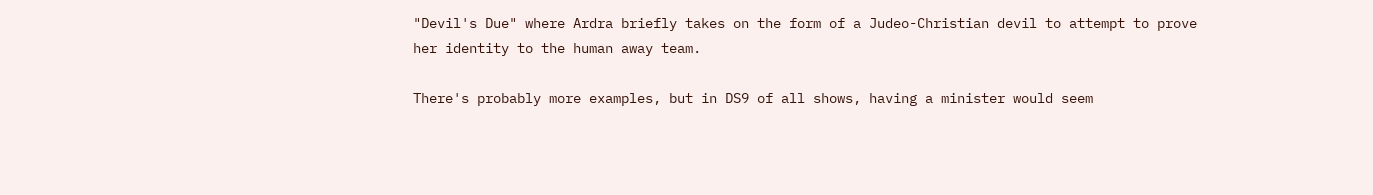"Devil's Due" where Ardra briefly takes on the form of a Judeo-Christian devil to attempt to prove her identity to the human away team.

There's probably more examples, but in DS9 of all shows, having a minister would seem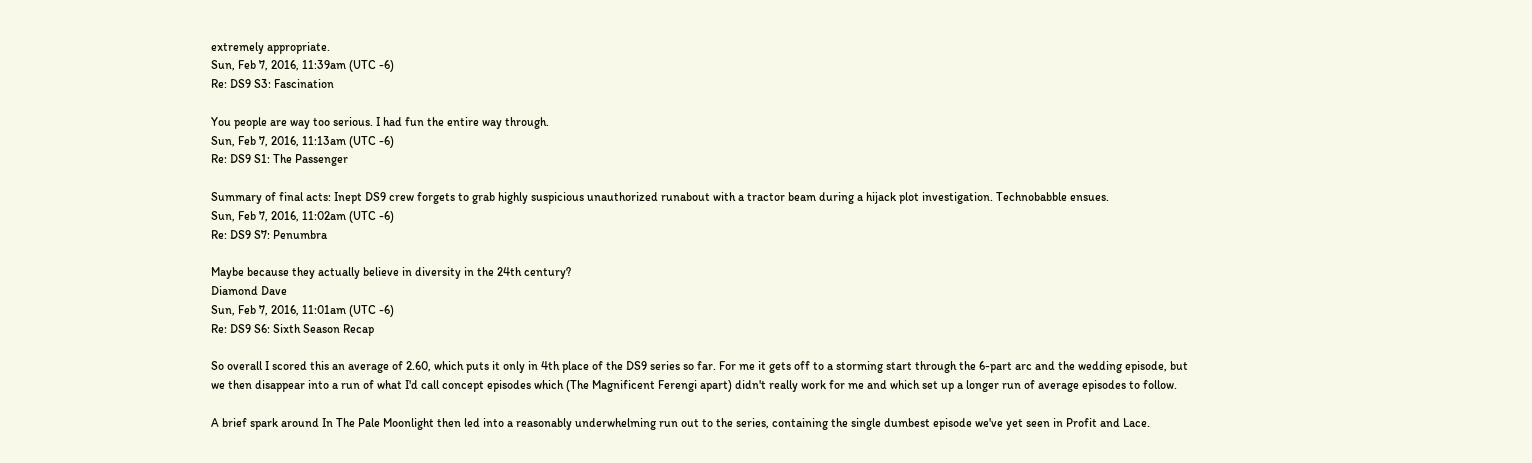extremely appropriate.
Sun, Feb 7, 2016, 11:39am (UTC -6)
Re: DS9 S3: Fascination

You people are way too serious. I had fun the entire way through.
Sun, Feb 7, 2016, 11:13am (UTC -6)
Re: DS9 S1: The Passenger

Summary of final acts: Inept DS9 crew forgets to grab highly suspicious unauthorized runabout with a tractor beam during a hijack plot investigation. Technobabble ensues.
Sun, Feb 7, 2016, 11:02am (UTC -6)
Re: DS9 S7: Penumbra

Maybe because they actually believe in diversity in the 24th century?
Diamond Dave
Sun, Feb 7, 2016, 11:01am (UTC -6)
Re: DS9 S6: Sixth Season Recap

So overall I scored this an average of 2.60, which puts it only in 4th place of the DS9 series so far. For me it gets off to a storming start through the 6-part arc and the wedding episode, but we then disappear into a run of what I'd call concept episodes which (The Magnificent Ferengi apart) didn't really work for me and which set up a longer run of average episodes to follow.

A brief spark around In The Pale Moonlight then led into a reasonably underwhelming run out to the series, containing the single dumbest episode we've yet seen in Profit and Lace.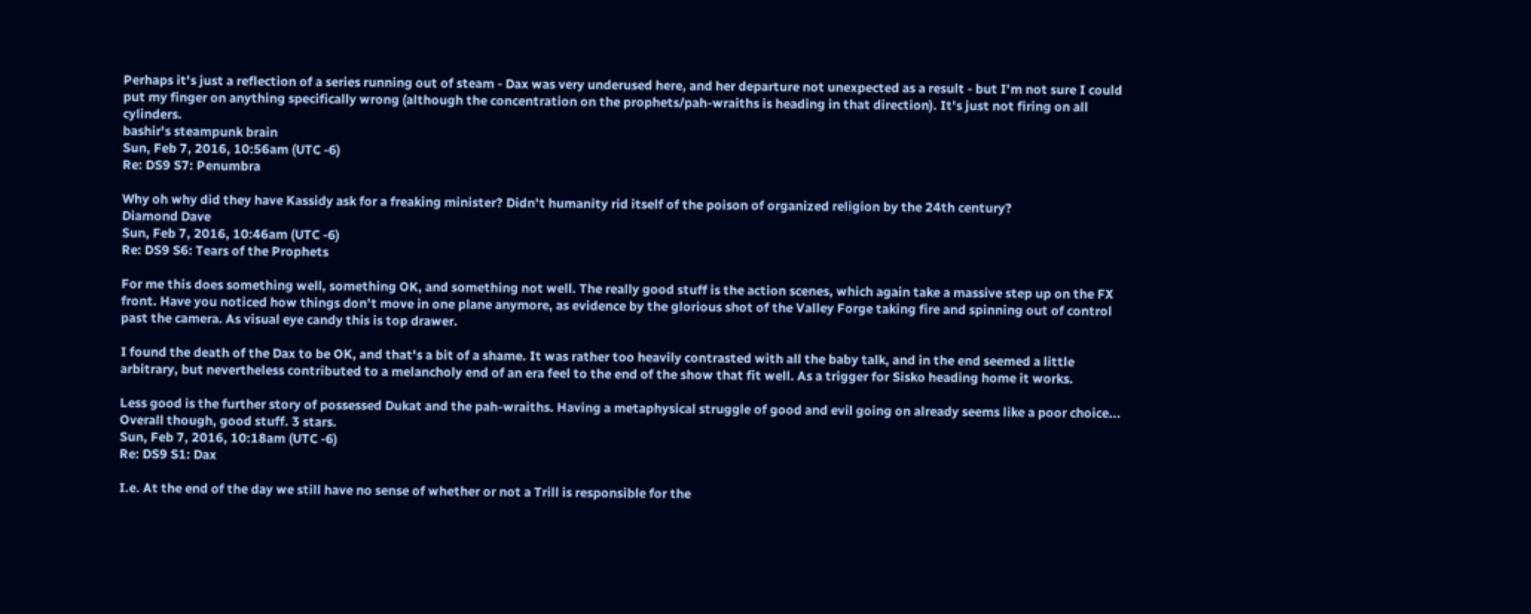Perhaps it's just a reflection of a series running out of steam - Dax was very underused here, and her departure not unexpected as a result - but I'm not sure I could put my finger on anything specifically wrong (although the concentration on the prophets/pah-wraiths is heading in that direction). It's just not firing on all cylinders.
bashir's steampunk brain
Sun, Feb 7, 2016, 10:56am (UTC -6)
Re: DS9 S7: Penumbra

Why oh why did they have Kassidy ask for a freaking minister? Didn't humanity rid itself of the poison of organized religion by the 24th century?
Diamond Dave
Sun, Feb 7, 2016, 10:46am (UTC -6)
Re: DS9 S6: Tears of the Prophets

For me this does something well, something OK, and something not well. The really good stuff is the action scenes, which again take a massive step up on the FX front. Have you noticed how things don't move in one plane anymore, as evidence by the glorious shot of the Valley Forge taking fire and spinning out of control past the camera. As visual eye candy this is top drawer.

I found the death of the Dax to be OK, and that's a bit of a shame. It was rather too heavily contrasted with all the baby talk, and in the end seemed a little arbitrary, but nevertheless contributed to a melancholy end of an era feel to the end of the show that fit well. As a trigger for Sisko heading home it works.

Less good is the further story of possessed Dukat and the pah-wraiths. Having a metaphysical struggle of good and evil going on already seems like a poor choice... Overall though, good stuff. 3 stars.
Sun, Feb 7, 2016, 10:18am (UTC -6)
Re: DS9 S1: Dax

I.e. At the end of the day we still have no sense of whether or not a Trill is responsible for the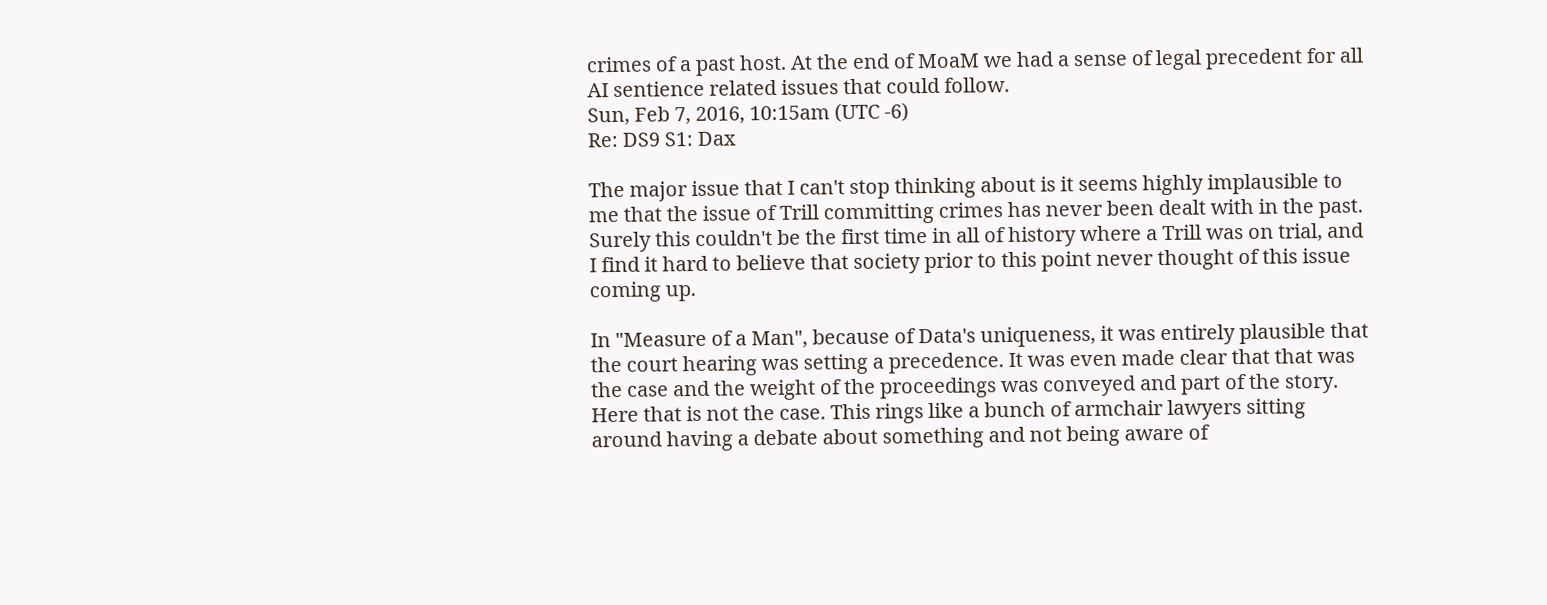crimes of a past host. At the end of MoaM we had a sense of legal precedent for all AI sentience related issues that could follow.
Sun, Feb 7, 2016, 10:15am (UTC -6)
Re: DS9 S1: Dax

The major issue that I can't stop thinking about is it seems highly implausible to me that the issue of Trill committing crimes has never been dealt with in the past. Surely this couldn't be the first time in all of history where a Trill was on trial, and I find it hard to believe that society prior to this point never thought of this issue coming up.

In "Measure of a Man", because of Data's uniqueness, it was entirely plausible that the court hearing was setting a precedence. It was even made clear that that was the case and the weight of the proceedings was conveyed and part of the story. Here that is not the case. This rings like a bunch of armchair lawyers sitting around having a debate about something and not being aware of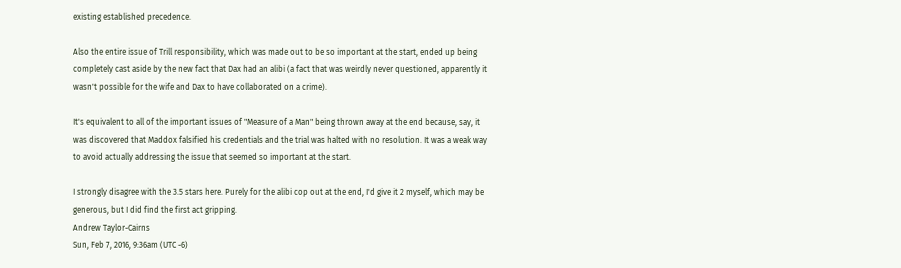existing established precedence.

Also the entire issue of Trill responsibility, which was made out to be so important at the start, ended up being completely cast aside by the new fact that Dax had an alibi (a fact that was weirdly never questioned, apparently it wasn't possible for the wife and Dax to have collaborated on a crime).

It's equivalent to all of the important issues of "Measure of a Man" being thrown away at the end because, say, it was discovered that Maddox falsified his credentials and the trial was halted with no resolution. It was a weak way to avoid actually addressing the issue that seemed so important at the start.

I strongly disagree with the 3.5 stars here. Purely for the alibi cop out at the end, I'd give it 2 myself, which may be generous, but I did find the first act gripping.
Andrew Taylor-Cairns
Sun, Feb 7, 2016, 9:36am (UTC -6)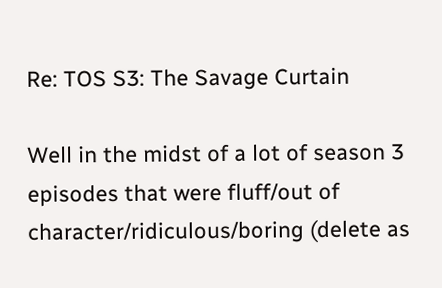Re: TOS S3: The Savage Curtain

Well in the midst of a lot of season 3 episodes that were fluff/out of character/ridiculous/boring (delete as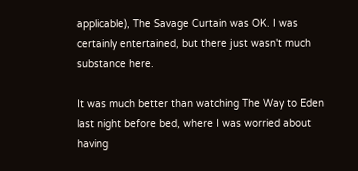applicable), The Savage Curtain was OK. I was certainly entertained, but there just wasn't much substance here.

It was much better than watching The Way to Eden last night before bed, where I was worried about having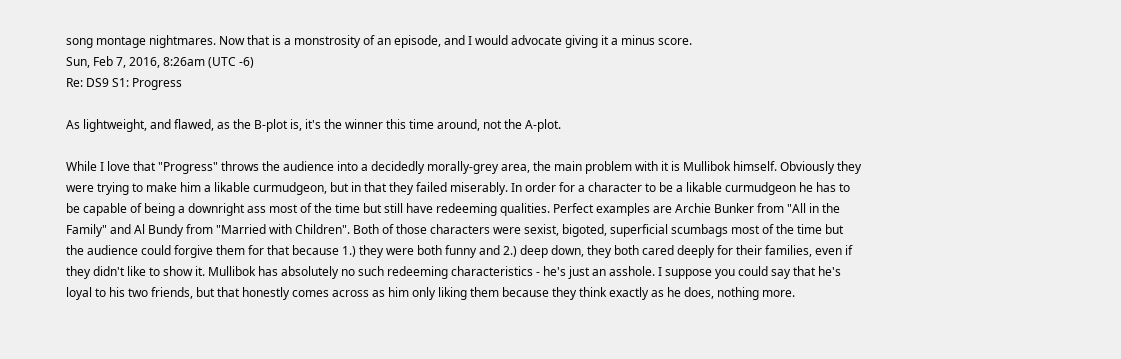song montage nightmares. Now that is a monstrosity of an episode, and I would advocate giving it a minus score.
Sun, Feb 7, 2016, 8:26am (UTC -6)
Re: DS9 S1: Progress

As lightweight, and flawed, as the B-plot is, it's the winner this time around, not the A-plot.

While I love that "Progress" throws the audience into a decidedly morally-grey area, the main problem with it is Mullibok himself. Obviously they were trying to make him a likable curmudgeon, but in that they failed miserably. In order for a character to be a likable curmudgeon he has to be capable of being a downright ass most of the time but still have redeeming qualities. Perfect examples are Archie Bunker from "All in the Family" and Al Bundy from "Married with Children". Both of those characters were sexist, bigoted, superficial scumbags most of the time but the audience could forgive them for that because 1.) they were both funny and 2.) deep down, they both cared deeply for their families, even if they didn't like to show it. Mullibok has absolutely no such redeeming characteristics - he's just an asshole. I suppose you could say that he's loyal to his two friends, but that honestly comes across as him only liking them because they think exactly as he does, nothing more.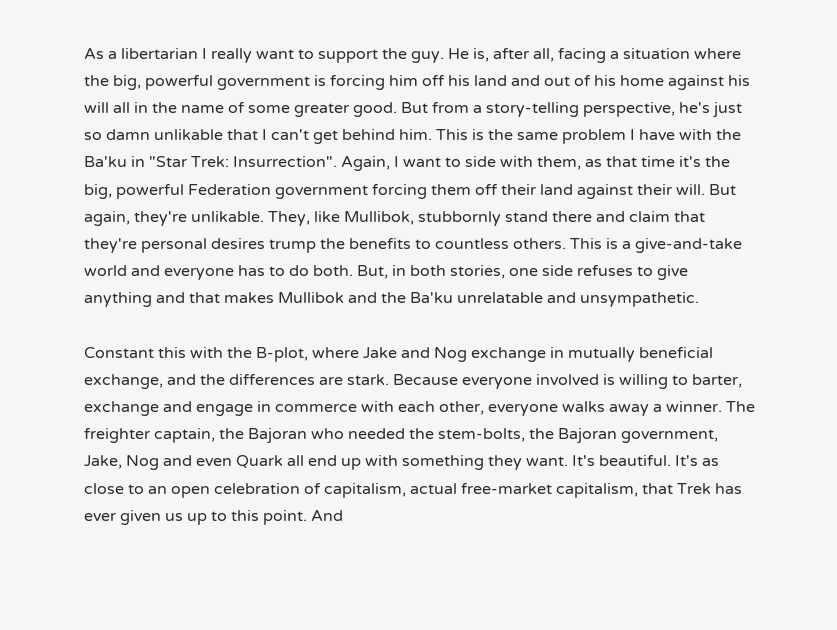As a libertarian I really want to support the guy. He is, after all, facing a situation where the big, powerful government is forcing him off his land and out of his home against his will all in the name of some greater good. But from a story-telling perspective, he's just so damn unlikable that I can't get behind him. This is the same problem I have with the Ba'ku in "Star Trek: Insurrection". Again, I want to side with them, as that time it's the big, powerful Federation government forcing them off their land against their will. But again, they're unlikable. They, like Mullibok, stubbornly stand there and claim that they're personal desires trump the benefits to countless others. This is a give-and-take world and everyone has to do both. But, in both stories, one side refuses to give anything and that makes Mullibok and the Ba'ku unrelatable and unsympathetic.

Constant this with the B-plot, where Jake and Nog exchange in mutually beneficial exchange, and the differences are stark. Because everyone involved is willing to barter, exchange and engage in commerce with each other, everyone walks away a winner. The freighter captain, the Bajoran who needed the stem-bolts, the Bajoran government, Jake, Nog and even Quark all end up with something they want. It's beautiful. It's as close to an open celebration of capitalism, actual free-market capitalism, that Trek has ever given us up to this point. And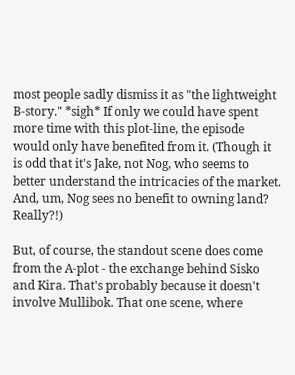most people sadly dismiss it as "the lightweight B-story." *sigh* If only we could have spent more time with this plot-line, the episode would only have benefited from it. (Though it is odd that it's Jake, not Nog, who seems to better understand the intricacies of the market. And, um, Nog sees no benefit to owning land? Really?!)

But, of course, the standout scene does come from the A-plot - the exchange behind Sisko and Kira. That's probably because it doesn't involve Mullibok. That one scene, where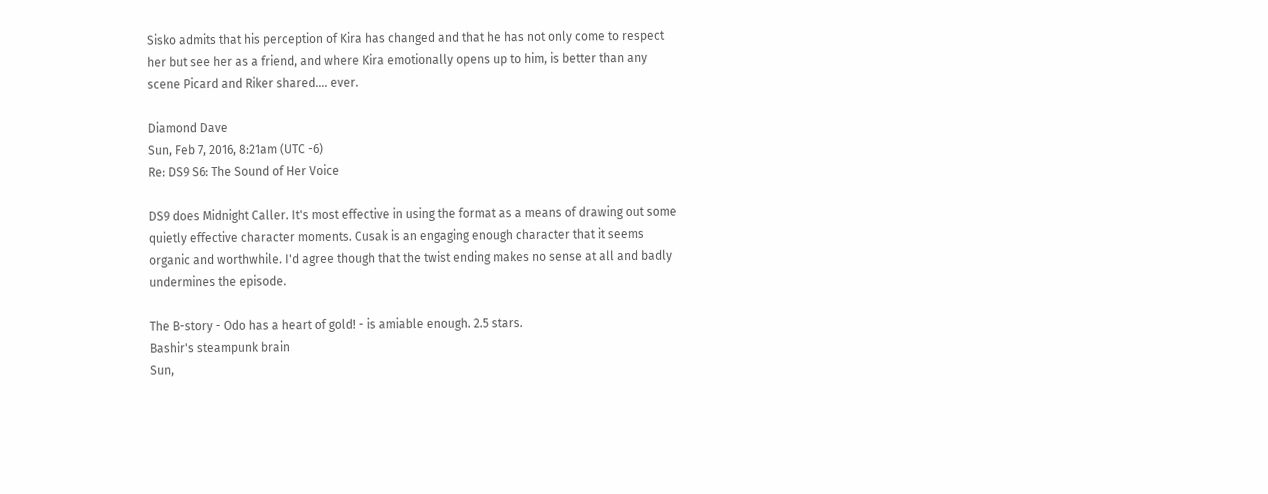Sisko admits that his perception of Kira has changed and that he has not only come to respect her but see her as a friend, and where Kira emotionally opens up to him, is better than any scene Picard and Riker shared.... ever.

Diamond Dave
Sun, Feb 7, 2016, 8:21am (UTC -6)
Re: DS9 S6: The Sound of Her Voice

DS9 does Midnight Caller. It's most effective in using the format as a means of drawing out some quietly effective character moments. Cusak is an engaging enough character that it seems organic and worthwhile. I'd agree though that the twist ending makes no sense at all and badly undermines the episode.

The B-story - Odo has a heart of gold! - is amiable enough. 2.5 stars.
Bashir's steampunk brain
Sun,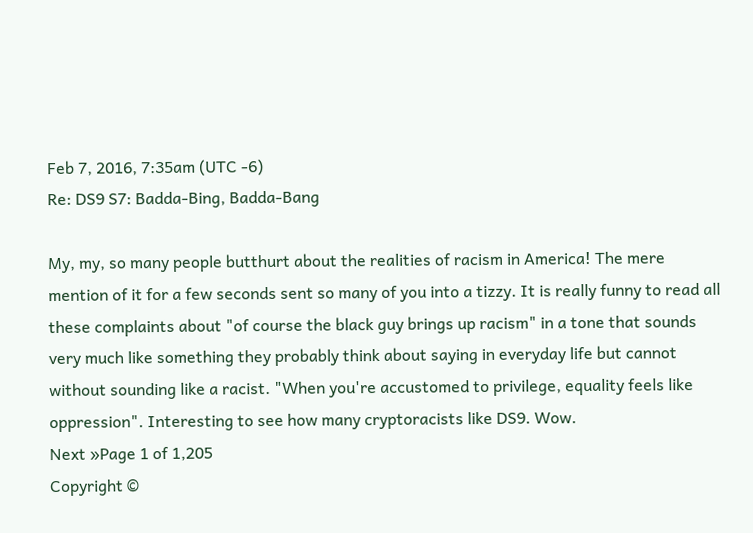Feb 7, 2016, 7:35am (UTC -6)
Re: DS9 S7: Badda-Bing, Badda-Bang

My, my, so many people butthurt about the realities of racism in America! The mere mention of it for a few seconds sent so many of you into a tizzy. It is really funny to read all these complaints about "of course the black guy brings up racism" in a tone that sounds very much like something they probably think about saying in everyday life but cannot without sounding like a racist. "When you're accustomed to privilege, equality feels like oppression". Interesting to see how many cryptoracists like DS9. Wow.
Next »Page 1 of 1,205
Copyright ©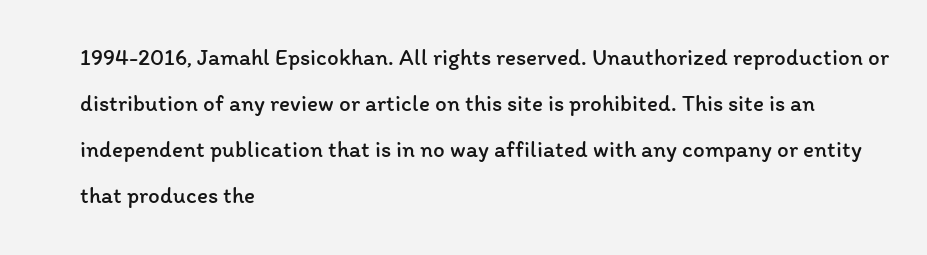1994-2016, Jamahl Epsicokhan. All rights reserved. Unauthorized reproduction or distribution of any review or article on this site is prohibited. This site is an independent publication that is in no way affiliated with any company or entity that produces the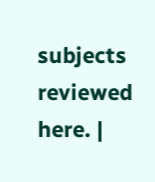subjects reviewed here. |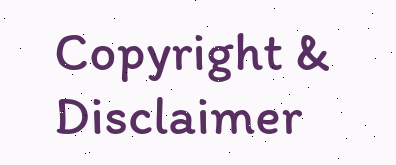Copyright & Disclaimer